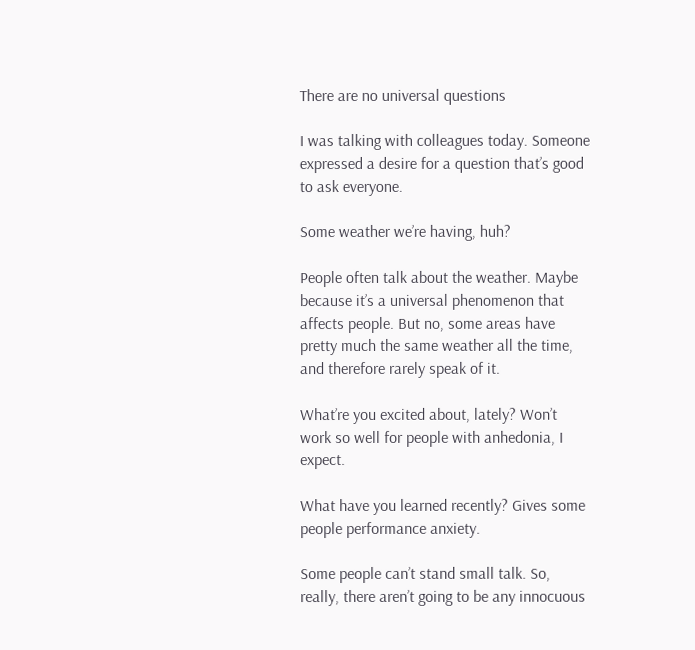There are no universal questions

I was talking with colleagues today. Someone expressed a desire for a question that’s good to ask everyone.

Some weather we’re having, huh?

People often talk about the weather. Maybe because it’s a universal phenomenon that affects people. But no, some areas have pretty much the same weather all the time, and therefore rarely speak of it.

What’re you excited about, lately? Won’t work so well for people with anhedonia, I expect.

What have you learned recently? Gives some people performance anxiety.

Some people can’t stand small talk. So, really, there aren’t going to be any innocuous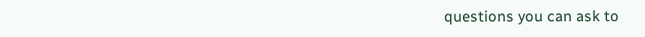questions you can ask to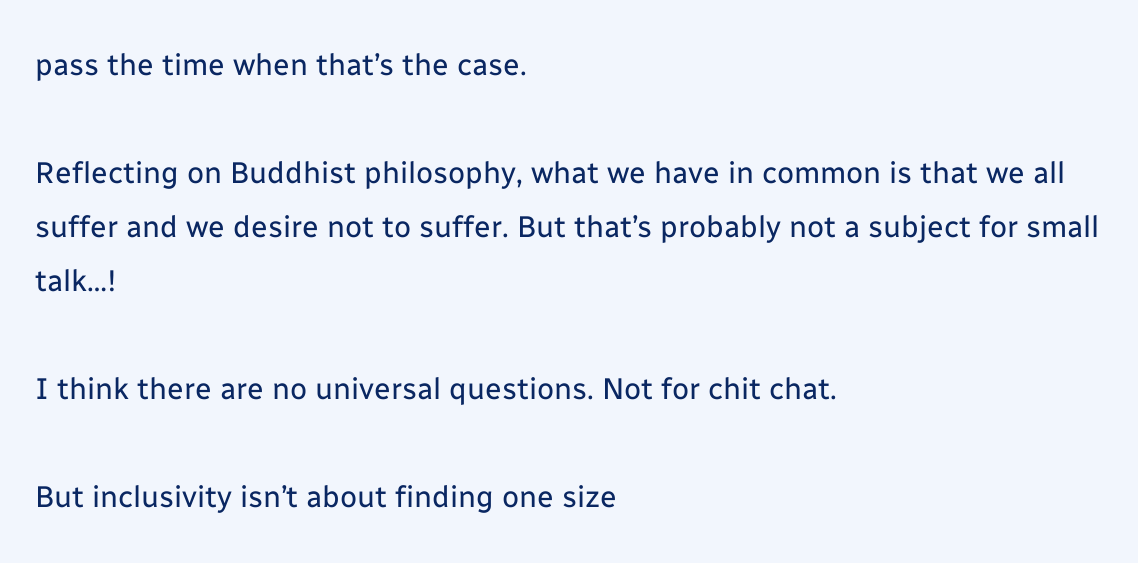pass the time when that’s the case.

Reflecting on Buddhist philosophy, what we have in common is that we all suffer and we desire not to suffer. But that’s probably not a subject for small talk…!

I think there are no universal questions. Not for chit chat.

But inclusivity isn’t about finding one size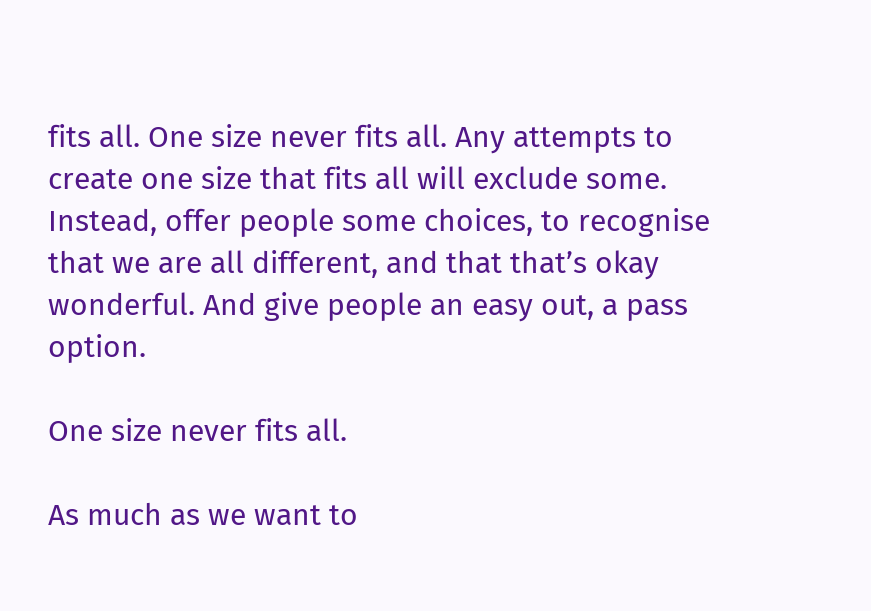fits all. One size never fits all. Any attempts to create one size that fits all will exclude some. Instead, offer people some choices, to recognise that we are all different, and that that’s okay wonderful. And give people an easy out, a pass option.

One size never fits all.

As much as we want to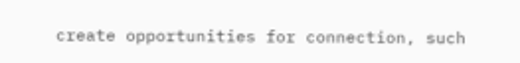create opportunities for connection, such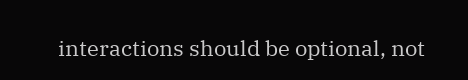interactions should be optional, not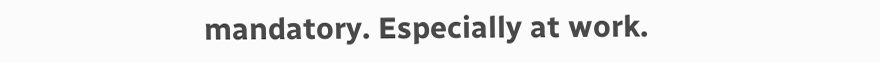mandatory. Especially at work.